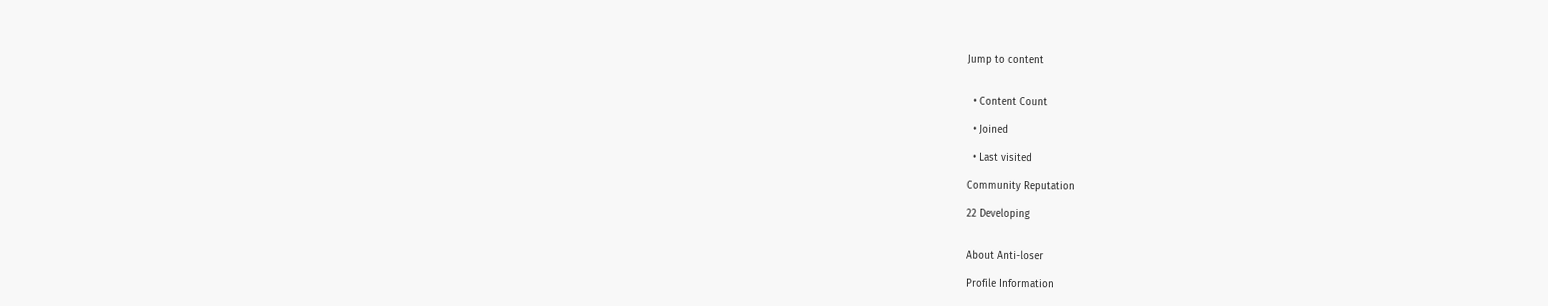Jump to content


  • Content Count

  • Joined

  • Last visited

Community Reputation

22 Developing


About Anti-loser

Profile Information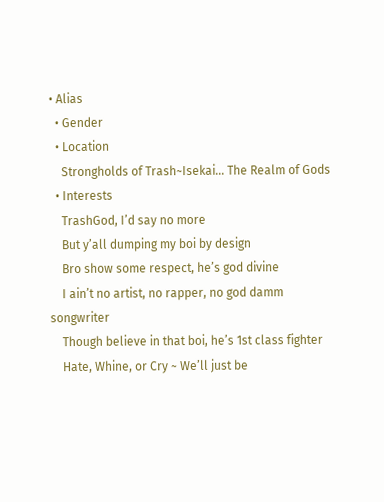• Alias
  • Gender
  • Location
    Strongholds of Trash~Isekai... The Realm of Gods
  • Interests
    TrashGod, I’d say no more
    But y’all dumping my boi by design
    Bro show some respect, he’s god divine
    I ain’t no artist, no rapper, no god damm songwriter
    Though believe in that boi, he’s 1st class fighter
    Hate, Whine, or Cry ~ We’ll just be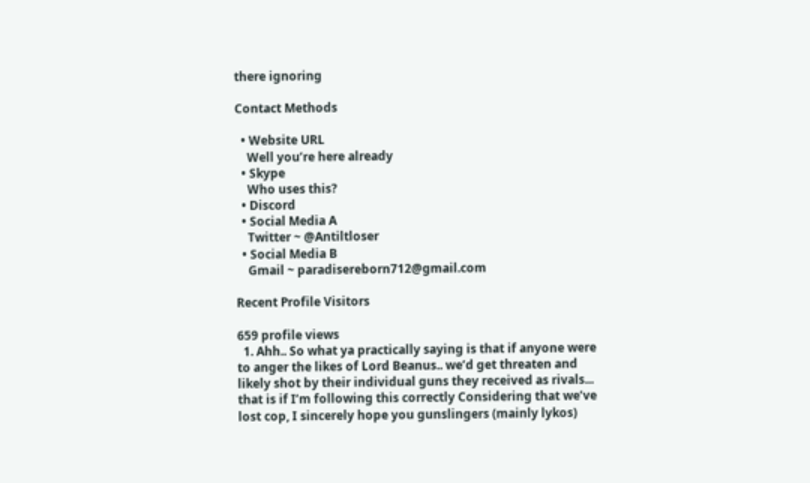there ignoring

Contact Methods

  • Website URL
    Well you’re here already
  • Skype
    Who uses this?
  • Discord
  • Social Media A
    Twitter ~ @Antiltloser
  • Social Media B
    Gmail ~ paradisereborn712@gmail.com

Recent Profile Visitors

659 profile views
  1. Ahh.. So what ya practically saying is that if anyone were to anger the likes of Lord Beanus.. we’d get threaten and likely shot by their individual guns they received as rivals... that is if I’m following this correctly Considering that we’ve lost cop, I sincerely hope you gunslingers (mainly lykos)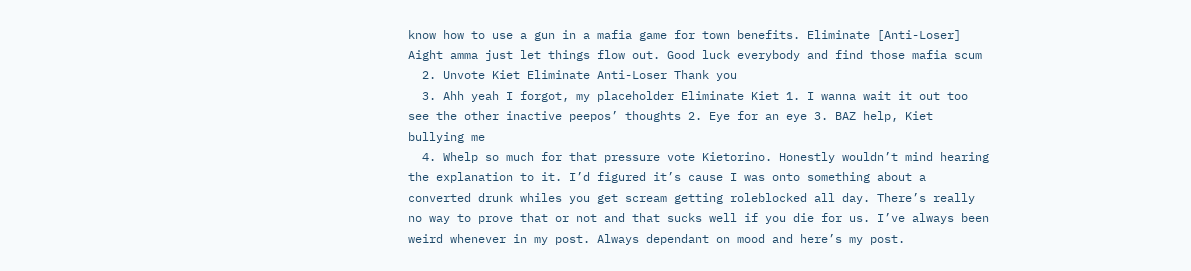know how to use a gun in a mafia game for town benefits. Eliminate [Anti-Loser] Aight amma just let things flow out. Good luck everybody and find those mafia scum
  2. Unvote Kiet Eliminate Anti-Loser Thank you
  3. Ahh yeah I forgot, my placeholder Eliminate Kiet 1. I wanna wait it out too see the other inactive peepos’ thoughts 2. Eye for an eye 3. BAZ help, Kiet bullying me
  4. Whelp so much for that pressure vote Kietorino. Honestly wouldn’t mind hearing the explanation to it. I’d figured it’s cause I was onto something about a converted drunk whiles you get scream getting roleblocked all day. There’s really no way to prove that or not and that sucks well if you die for us. I’ve always been weird whenever in my post. Always dependant on mood and here’s my post.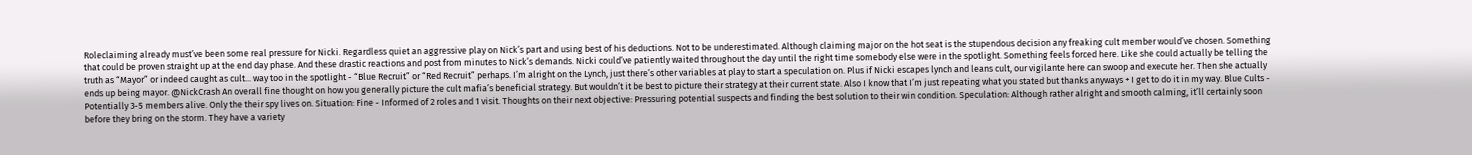Roleclaiming already must’ve been some real pressure for Nicki. Regardless quiet an aggressive play on Nick’s part and using best of his deductions. Not to be underestimated. Although claiming major on the hot seat is the stupendous decision any freaking cult member would’ve chosen. Something that could be proven straight up at the end day phase. And these drastic reactions and post from minutes to Nick’s demands. Nicki could’ve patiently waited throughout the day until the right time somebody else were in the spotlight. Something feels forced here. Like she could actually be telling the truth as “Mayor” or indeed caught as cult... way too in the spotlight - “Blue Recruit” or “Red Recruit” perhaps. I’m alright on the Lynch, just there’s other variables at play to start a speculation on. Plus if Nicki escapes lynch and leans cult, our vigilante here can swoop and execute her. Then she actually ends up being mayor. @NickCrash An overall fine thought on how you generally picture the cult mafia’s beneficial strategy. But wouldn’t it be best to picture their strategy at their current state. Also I know that I’m just repeating what you stated but thanks anyways + I get to do it in my way. Blue Cults - Potentially 3-5 members alive. Only the their spy lives on. Situation: Fine - Informed of 2 roles and 1 visit. Thoughts on their next objective: Pressuring potential suspects and finding the best solution to their win condition. Speculation: Although rather alright and smooth calming, it’ll certainly soon before they bring on the storm. They have a variety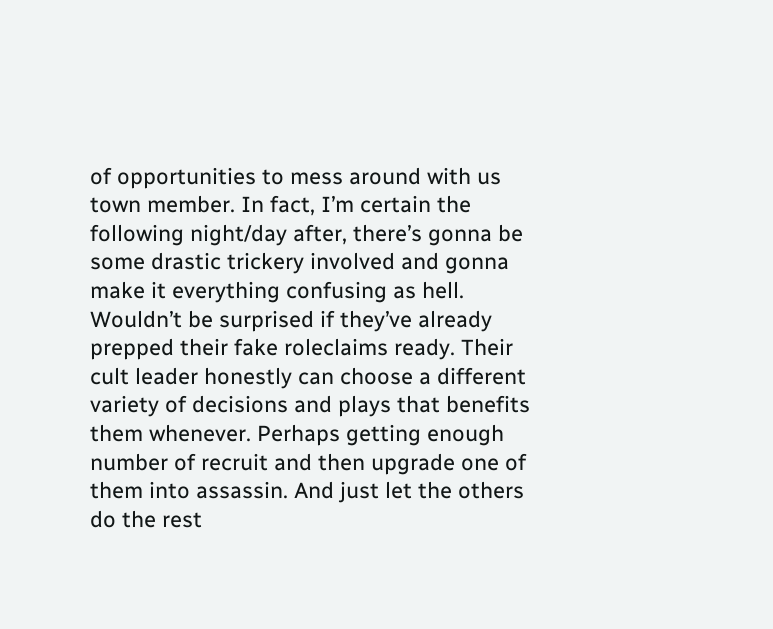of opportunities to mess around with us town member. In fact, I’m certain the following night/day after, there’s gonna be some drastic trickery involved and gonna make it everything confusing as hell. Wouldn’t be surprised if they’ve already prepped their fake roleclaims ready. Their cult leader honestly can choose a different variety of decisions and plays that benefits them whenever. Perhaps getting enough number of recruit and then upgrade one of them into assassin. And just let the others do the rest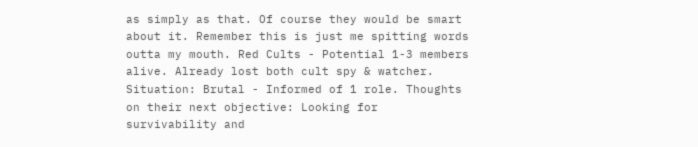as simply as that. Of course they would be smart about it. Remember this is just me spitting words outta my mouth. Red Cults - Potential 1-3 members alive. Already lost both cult spy & watcher. Situation: Brutal - Informed of 1 role. Thoughts on their next objective: Looking for survivability and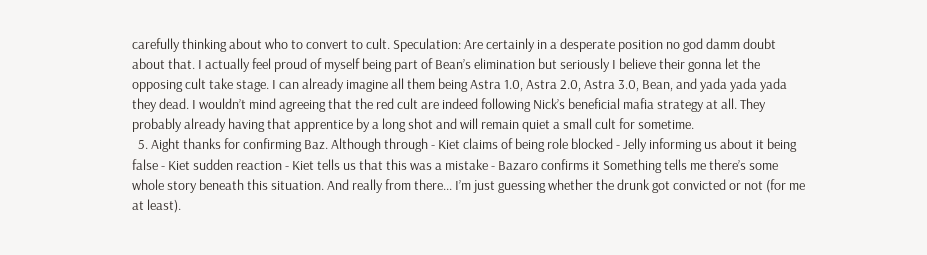carefully thinking about who to convert to cult. Speculation: Are certainly in a desperate position no god damm doubt about that. I actually feel proud of myself being part of Bean’s elimination but seriously I believe their gonna let the opposing cult take stage. I can already imagine all them being Astra 1.0, Astra 2.0, Astra 3.0, Bean, and yada yada yada they dead. I wouldn’t mind agreeing that the red cult are indeed following Nick’s beneficial mafia strategy at all. They probably already having that apprentice by a long shot and will remain quiet a small cult for sometime.
  5. Aight thanks for confirming Baz. Although through - Kiet claims of being role blocked - Jelly informing us about it being false - Kiet sudden reaction - Kiet tells us that this was a mistake - Bazaro confirms it Something tells me there’s some whole story beneath this situation. And really from there... I’m just guessing whether the drunk got convicted or not (for me at least).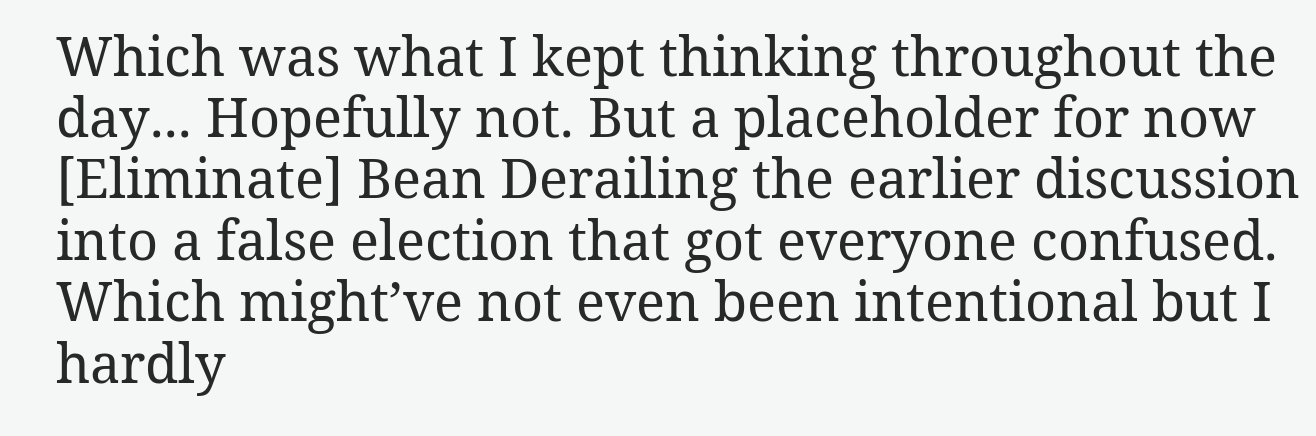Which was what I kept thinking throughout the day... Hopefully not. But a placeholder for now [Eliminate] Bean Derailing the earlier discussion into a false election that got everyone confused. Which might’ve not even been intentional but I hardly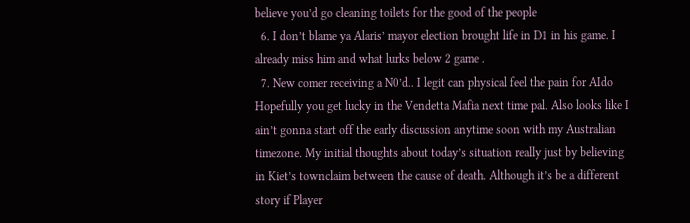believe you’d go cleaning toilets for the good of the people
  6. I don’t blame ya Alaris’ mayor election brought life in D1 in his game. I already miss him and what lurks below 2 game .
  7. New comer receiving a N0’d.. I legit can physical feel the pain for AIdo Hopefully you get lucky in the Vendetta Mafia next time pal. Also looks like I ain’t gonna start off the early discussion anytime soon with my Australian timezone. My initial thoughts about today’s situation really just by believing in Kiet’s townclaim between the cause of death. Although it’s be a different story if Player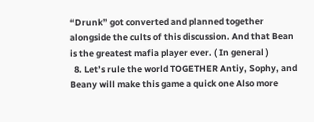“Drunk” got converted and planned together alongside the cults of this discussion. And that Bean is the greatest mafia player ever. ( In general )
  8. Let’s rule the world TOGETHER Antiy, Sophy, and Beany will make this game a quick one Also more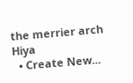the merrier arch Hiya
  • Create New...